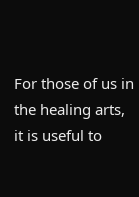For those of us in the healing arts, it is useful to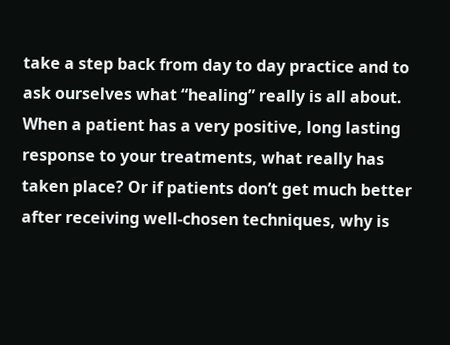take a step back from day to day practice and to ask ourselves what “healing” really is all about. When a patient has a very positive, long lasting response to your treatments, what really has taken place? Or if patients don’t get much better after receiving well-chosen techniques, why is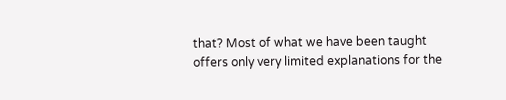that? Most of what we have been taught offers only very limited explanations for the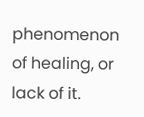phenomenon of healing, or lack of it.